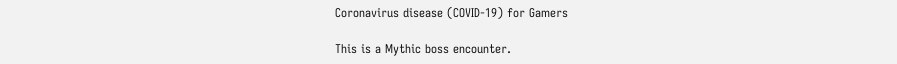Coronavirus disease (COVID-19) for Gamers

This is a Mythic boss encounter.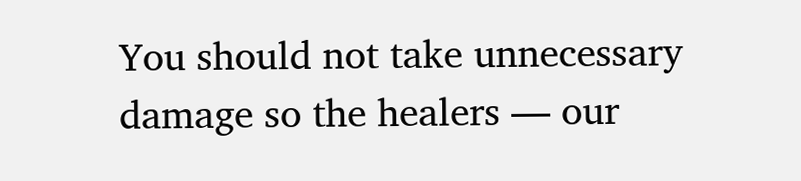You should not take unnecessary damage so the healers — our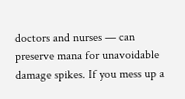doctors and nurses — can preserve mana for unavoidable damage spikes. If you mess up a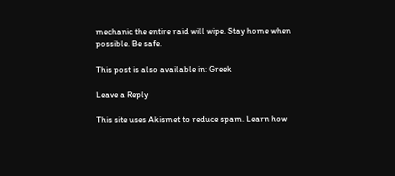mechanic the entire raid will wipe. Stay home when possible. Be safe.

This post is also available in: Greek

Leave a Reply

This site uses Akismet to reduce spam. Learn how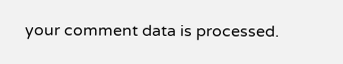your comment data is processed.